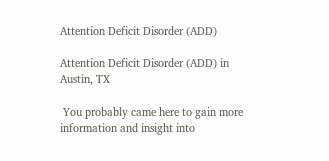Attention Deficit Disorder (ADD)

Attention Deficit Disorder (ADD) in  Austin, TX

 You probably came here to gain more information and insight into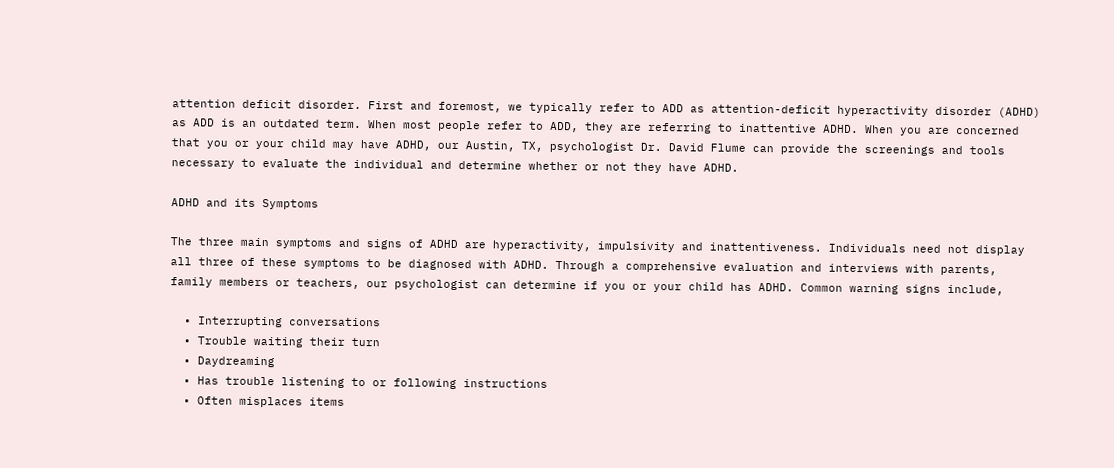attention deficit disorder. First and foremost, we typically refer to ADD as attention-deficit hyperactivity disorder (ADHD) as ADD is an outdated term. When most people refer to ADD, they are referring to inattentive ADHD. When you are concerned that you or your child may have ADHD, our Austin, TX, psychologist Dr. David Flume can provide the screenings and tools necessary to evaluate the individual and determine whether or not they have ADHD.

ADHD and its Symptoms

The three main symptoms and signs of ADHD are hyperactivity, impulsivity and inattentiveness. Individuals need not display all three of these symptoms to be diagnosed with ADHD. Through a comprehensive evaluation and interviews with parents, family members or teachers, our psychologist can determine if you or your child has ADHD. Common warning signs include,

  • Interrupting conversations
  • Trouble waiting their turn
  • Daydreaming
  • Has trouble listening to or following instructions
  • Often misplaces items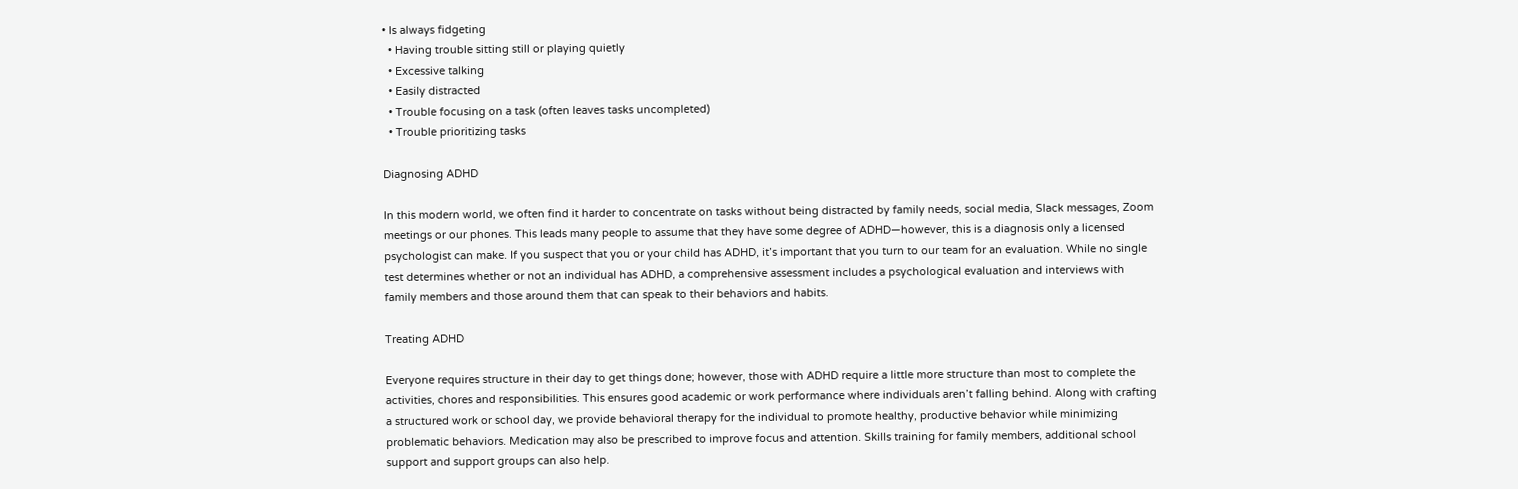• Is always fidgeting
  • Having trouble sitting still or playing quietly
  • Excessive talking
  • Easily distracted
  • Trouble focusing on a task (often leaves tasks uncompleted)
  • Trouble prioritizing tasks

Diagnosing ADHD

In this modern world, we often find it harder to concentrate on tasks without being distracted by family needs, social media, Slack messages, Zoom meetings or our phones. This leads many people to assume that they have some degree of ADHD—however, this is a diagnosis only a licensed psychologist can make. If you suspect that you or your child has ADHD, it’s important that you turn to our team for an evaluation. While no single test determines whether or not an individual has ADHD, a comprehensive assessment includes a psychological evaluation and interviews with family members and those around them that can speak to their behaviors and habits.

Treating ADHD

Everyone requires structure in their day to get things done; however, those with ADHD require a little more structure than most to complete the activities, chores and responsibilities. This ensures good academic or work performance where individuals aren’t falling behind. Along with crafting a structured work or school day, we provide behavioral therapy for the individual to promote healthy, productive behavior while minimizing problematic behaviors. Medication may also be prescribed to improve focus and attention. Skills training for family members, additional school support and support groups can also help.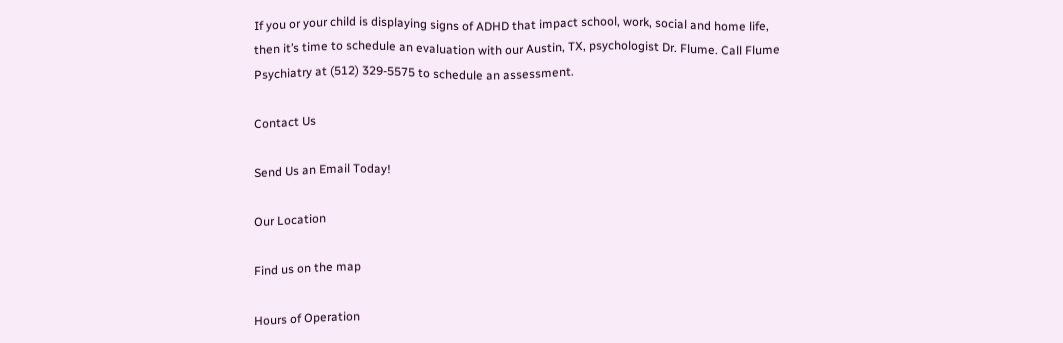If you or your child is displaying signs of ADHD that impact school, work, social and home life, then it’s time to schedule an evaluation with our Austin, TX, psychologist Dr. Flume. Call Flume Psychiatry at (512) 329-5575 to schedule an assessment.

Contact Us

Send Us an Email Today!

Our Location

Find us on the map

Hours of Operation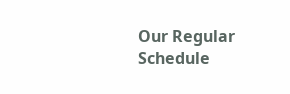Our Regular Schedule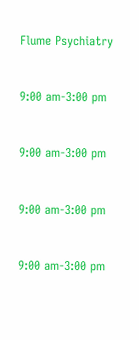Flume Psychiatry


9:00 am-3:00 pm


9:00 am-3:00 pm


9:00 am-3:00 pm


9:00 am-3:00 pm